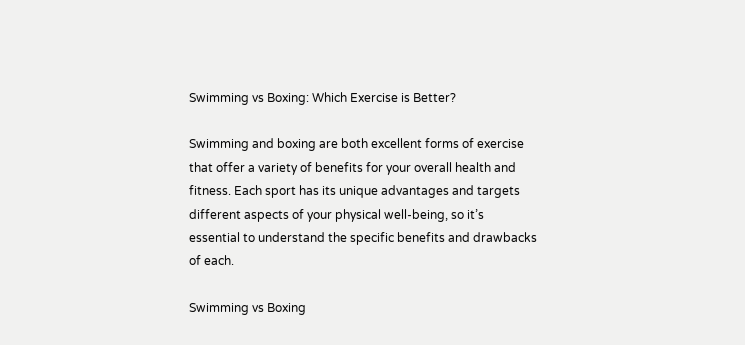Swimming vs Boxing: Which Exercise is Better?

Swimming and boxing are both excellent forms of exercise that offer a variety of benefits for your overall health and fitness. Each sport has its unique advantages and targets different aspects of your physical well-being, so it’s essential to understand the specific benefits and drawbacks of each.

Swimming vs Boxing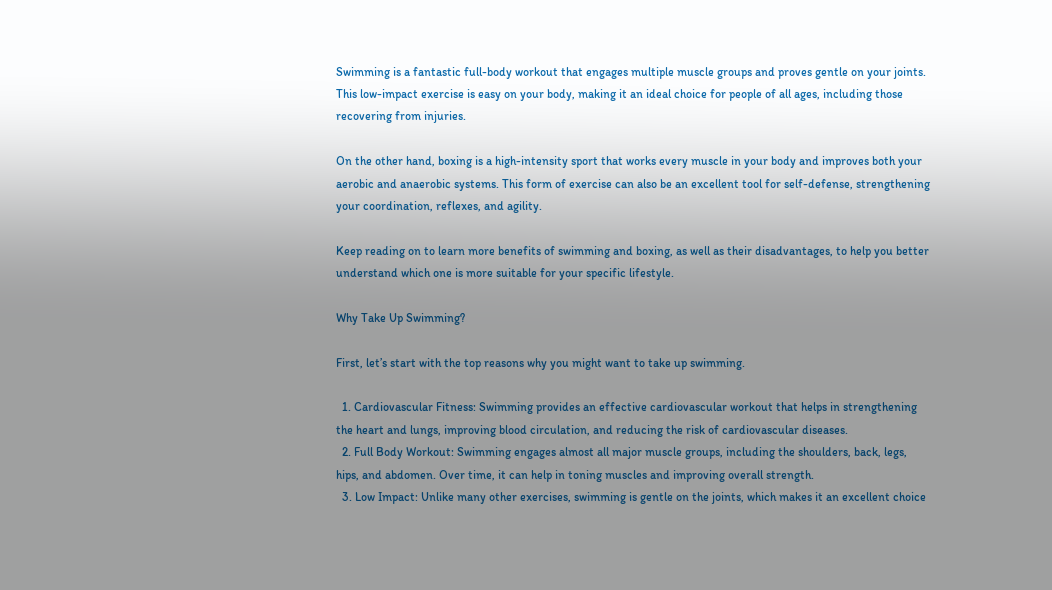Swimming is a fantastic full-body workout that engages multiple muscle groups and proves gentle on your joints. This low-impact exercise is easy on your body, making it an ideal choice for people of all ages, including those recovering from injuries.

On the other hand, boxing is a high-intensity sport that works every muscle in your body and improves both your aerobic and anaerobic systems. This form of exercise can also be an excellent tool for self-defense, strengthening your coordination, reflexes, and agility.

Keep reading on to learn more benefits of swimming and boxing, as well as their disadvantages, to help you better understand which one is more suitable for your specific lifestyle.

Why Take Up Swimming?

First, let’s start with the top reasons why you might want to take up swimming.

  1. Cardiovascular Fitness: Swimming provides an effective cardiovascular workout that helps in strengthening the heart and lungs, improving blood circulation, and reducing the risk of cardiovascular diseases.
  2. Full Body Workout: Swimming engages almost all major muscle groups, including the shoulders, back, legs, hips, and abdomen. Over time, it can help in toning muscles and improving overall strength.
  3. Low Impact: Unlike many other exercises, swimming is gentle on the joints, which makes it an excellent choice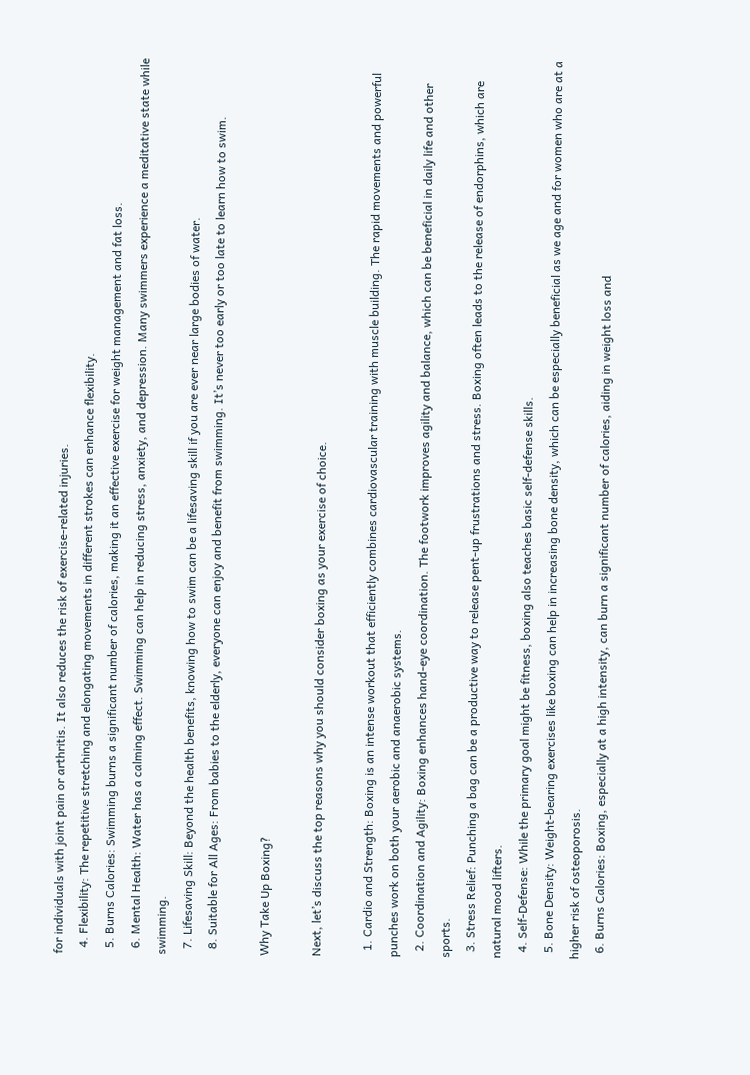for individuals with joint pain or arthritis. It also reduces the risk of exercise-related injuries.
  4. Flexibility: The repetitive stretching and elongating movements in different strokes can enhance flexibility.
  5. Burns Calories: Swimming burns a significant number of calories, making it an effective exercise for weight management and fat loss.
  6. Mental Health: Water has a calming effect. Swimming can help in reducing stress, anxiety, and depression. Many swimmers experience a meditative state while swimming.
  7. Lifesaving Skill: Beyond the health benefits, knowing how to swim can be a lifesaving skill if you are ever near large bodies of water.
  8. Suitable for All Ages: From babies to the elderly, everyone can enjoy and benefit from swimming. It’s never too early or too late to learn how to swim.

Why Take Up Boxing?

Next, let’s discuss the top reasons why you should consider boxing as your exercise of choice.

  1. Cardio and Strength: Boxing is an intense workout that efficiently combines cardiovascular training with muscle building. The rapid movements and powerful punches work on both your aerobic and anaerobic systems.
  2. Coordination and Agility: Boxing enhances hand-eye coordination. The footwork improves agility and balance, which can be beneficial in daily life and other sports.
  3. Stress Relief: Punching a bag can be a productive way to release pent-up frustrations and stress. Boxing often leads to the release of endorphins, which are natural mood lifters.
  4. Self-Defense: While the primary goal might be fitness, boxing also teaches basic self-defense skills.
  5. Bone Density: Weight-bearing exercises like boxing can help in increasing bone density, which can be especially beneficial as we age and for women who are at a higher risk of osteoporosis.
  6. Burns Calories: Boxing, especially at a high intensity, can burn a significant number of calories, aiding in weight loss and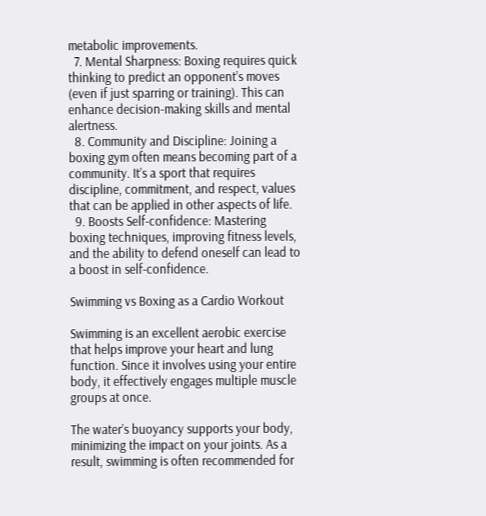metabolic improvements.
  7. Mental Sharpness: Boxing requires quick thinking to predict an opponent’s moves (even if just sparring or training). This can enhance decision-making skills and mental alertness.
  8. Community and Discipline: Joining a boxing gym often means becoming part of a community. It’s a sport that requires discipline, commitment, and respect, values that can be applied in other aspects of life.
  9. Boosts Self-confidence: Mastering boxing techniques, improving fitness levels, and the ability to defend oneself can lead to a boost in self-confidence.

Swimming vs Boxing as a Cardio Workout

Swimming is an excellent aerobic exercise that helps improve your heart and lung function. Since it involves using your entire body, it effectively engages multiple muscle groups at once.

The water’s buoyancy supports your body, minimizing the impact on your joints. As a result, swimming is often recommended for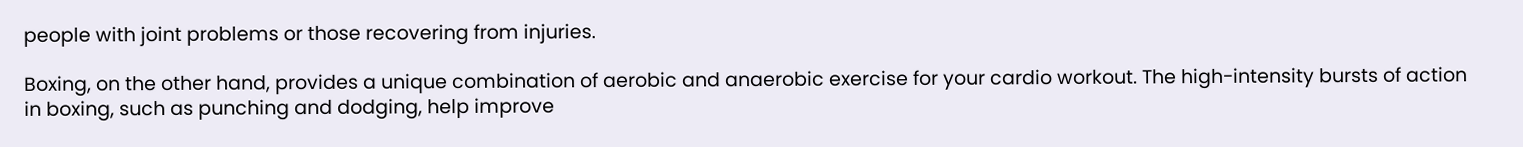people with joint problems or those recovering from injuries.

Boxing, on the other hand, provides a unique combination of aerobic and anaerobic exercise for your cardio workout. The high-intensity bursts of action in boxing, such as punching and dodging, help improve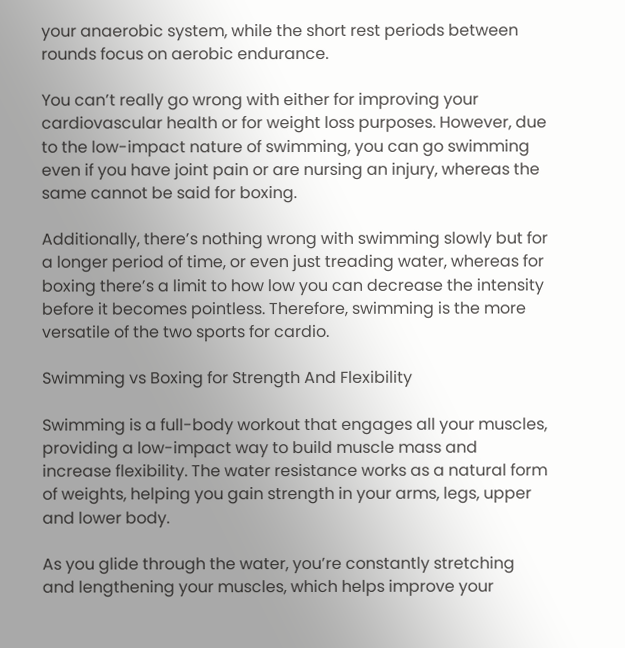your anaerobic system, while the short rest periods between rounds focus on aerobic endurance.

You can’t really go wrong with either for improving your cardiovascular health or for weight loss purposes. However, due to the low-impact nature of swimming, you can go swimming even if you have joint pain or are nursing an injury, whereas the same cannot be said for boxing.

Additionally, there’s nothing wrong with swimming slowly but for a longer period of time, or even just treading water, whereas for boxing there’s a limit to how low you can decrease the intensity before it becomes pointless. Therefore, swimming is the more versatile of the two sports for cardio.

Swimming vs Boxing for Strength And Flexibility

Swimming is a full-body workout that engages all your muscles, providing a low-impact way to build muscle mass and increase flexibility. The water resistance works as a natural form of weights, helping you gain strength in your arms, legs, upper and lower body.

As you glide through the water, you’re constantly stretching and lengthening your muscles, which helps improve your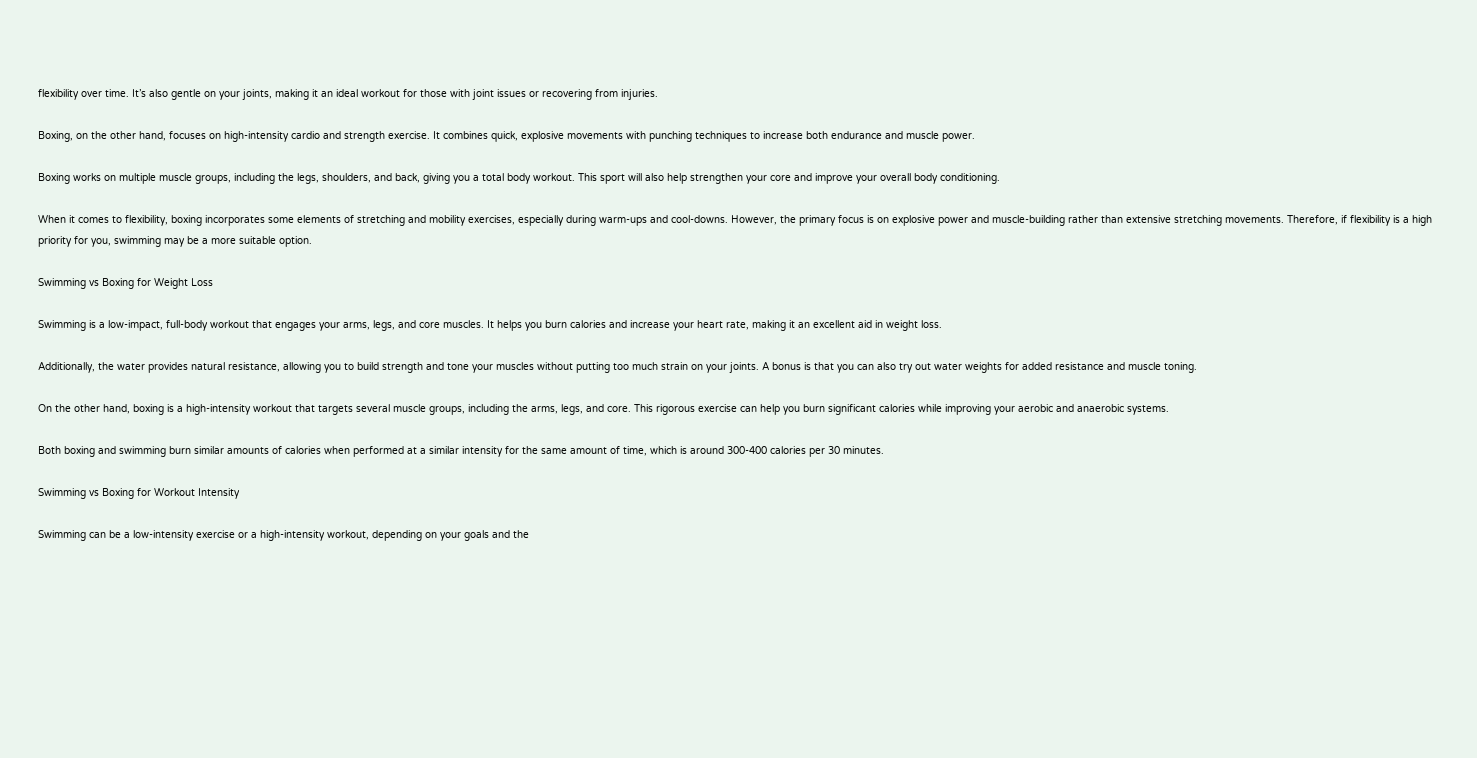flexibility over time. It’s also gentle on your joints, making it an ideal workout for those with joint issues or recovering from injuries.

Boxing, on the other hand, focuses on high-intensity cardio and strength exercise. It combines quick, explosive movements with punching techniques to increase both endurance and muscle power.

Boxing works on multiple muscle groups, including the legs, shoulders, and back, giving you a total body workout. This sport will also help strengthen your core and improve your overall body conditioning.

When it comes to flexibility, boxing incorporates some elements of stretching and mobility exercises, especially during warm-ups and cool-downs. However, the primary focus is on explosive power and muscle-building rather than extensive stretching movements. Therefore, if flexibility is a high priority for you, swimming may be a more suitable option.

Swimming vs Boxing for Weight Loss

Swimming is a low-impact, full-body workout that engages your arms, legs, and core muscles. It helps you burn calories and increase your heart rate, making it an excellent aid in weight loss.

Additionally, the water provides natural resistance, allowing you to build strength and tone your muscles without putting too much strain on your joints. A bonus is that you can also try out water weights for added resistance and muscle toning.

On the other hand, boxing is a high-intensity workout that targets several muscle groups, including the arms, legs, and core. This rigorous exercise can help you burn significant calories while improving your aerobic and anaerobic systems.

Both boxing and swimming burn similar amounts of calories when performed at a similar intensity for the same amount of time, which is around 300-400 calories per 30 minutes.

Swimming vs Boxing for Workout Intensity

Swimming can be a low-intensity exercise or a high-intensity workout, depending on your goals and the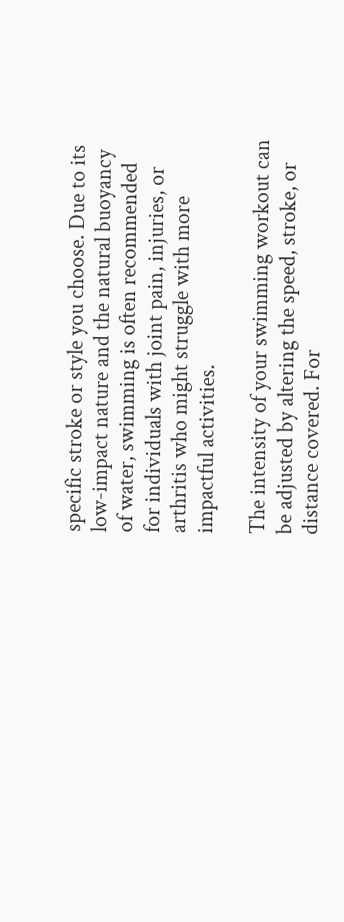specific stroke or style you choose. Due to its low-impact nature and the natural buoyancy of water, swimming is often recommended for individuals with joint pain, injuries, or arthritis who might struggle with more impactful activities.

The intensity of your swimming workout can be adjusted by altering the speed, stroke, or distance covered. For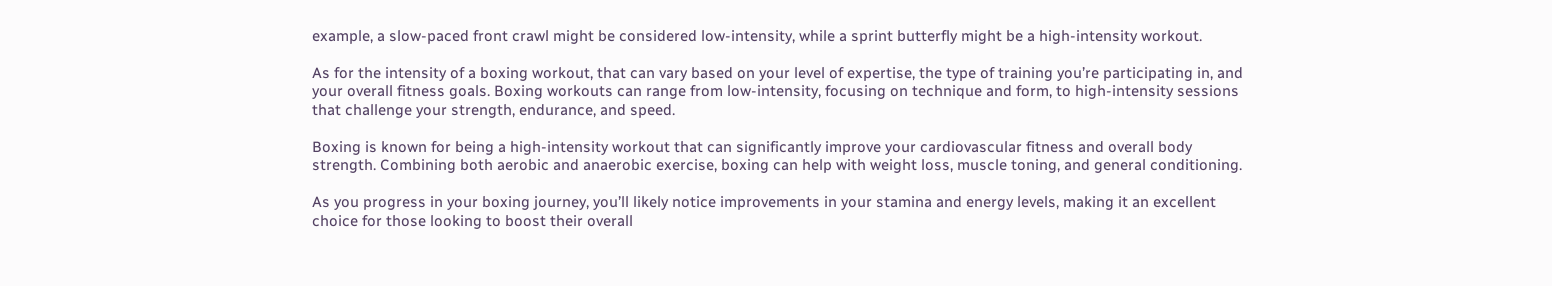example, a slow-paced front crawl might be considered low-intensity, while a sprint butterfly might be a high-intensity workout.

As for the intensity of a boxing workout, that can vary based on your level of expertise, the type of training you’re participating in, and your overall fitness goals. Boxing workouts can range from low-intensity, focusing on technique and form, to high-intensity sessions that challenge your strength, endurance, and speed.

Boxing is known for being a high-intensity workout that can significantly improve your cardiovascular fitness and overall body strength. Combining both aerobic and anaerobic exercise, boxing can help with weight loss, muscle toning, and general conditioning.

As you progress in your boxing journey, you’ll likely notice improvements in your stamina and energy levels, making it an excellent choice for those looking to boost their overall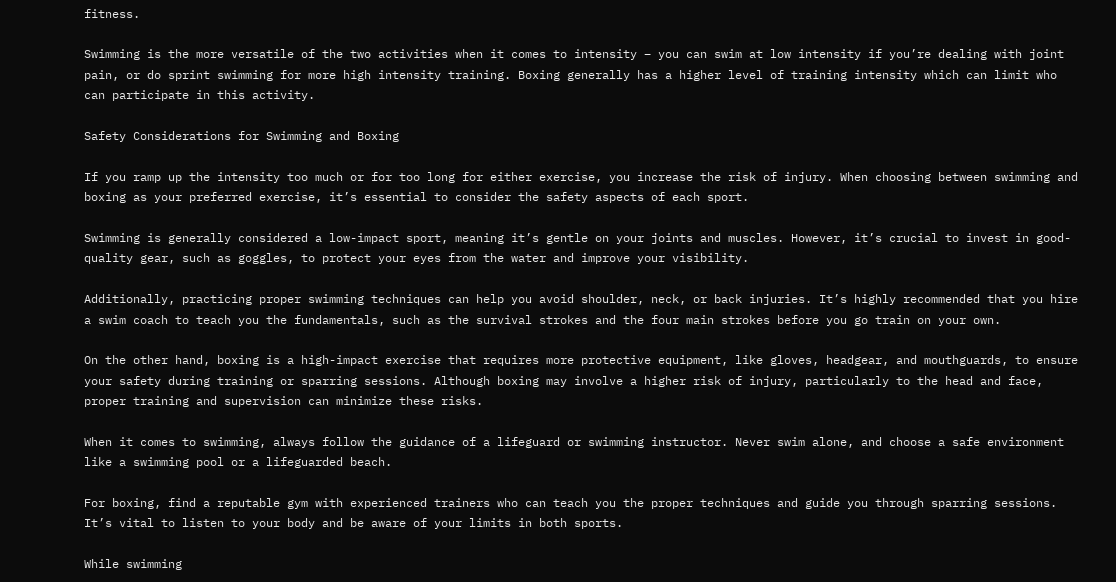fitness.

Swimming is the more versatile of the two activities when it comes to intensity – you can swim at low intensity if you’re dealing with joint pain, or do sprint swimming for more high intensity training. Boxing generally has a higher level of training intensity which can limit who can participate in this activity.

Safety Considerations for Swimming and Boxing

If you ramp up the intensity too much or for too long for either exercise, you increase the risk of injury. When choosing between swimming and boxing as your preferred exercise, it’s essential to consider the safety aspects of each sport.

Swimming is generally considered a low-impact sport, meaning it’s gentle on your joints and muscles. However, it’s crucial to invest in good-quality gear, such as goggles, to protect your eyes from the water and improve your visibility.

Additionally, practicing proper swimming techniques can help you avoid shoulder, neck, or back injuries. It’s highly recommended that you hire a swim coach to teach you the fundamentals, such as the survival strokes and the four main strokes before you go train on your own.

On the other hand, boxing is a high-impact exercise that requires more protective equipment, like gloves, headgear, and mouthguards, to ensure your safety during training or sparring sessions. Although boxing may involve a higher risk of injury, particularly to the head and face, proper training and supervision can minimize these risks.

When it comes to swimming, always follow the guidance of a lifeguard or swimming instructor. Never swim alone, and choose a safe environment like a swimming pool or a lifeguarded beach.

For boxing, find a reputable gym with experienced trainers who can teach you the proper techniques and guide you through sparring sessions. It’s vital to listen to your body and be aware of your limits in both sports.

While swimming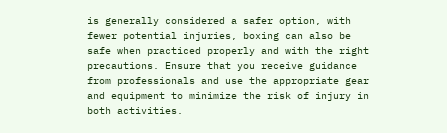is generally considered a safer option, with fewer potential injuries, boxing can also be safe when practiced properly and with the right precautions. Ensure that you receive guidance from professionals and use the appropriate gear and equipment to minimize the risk of injury in both activities.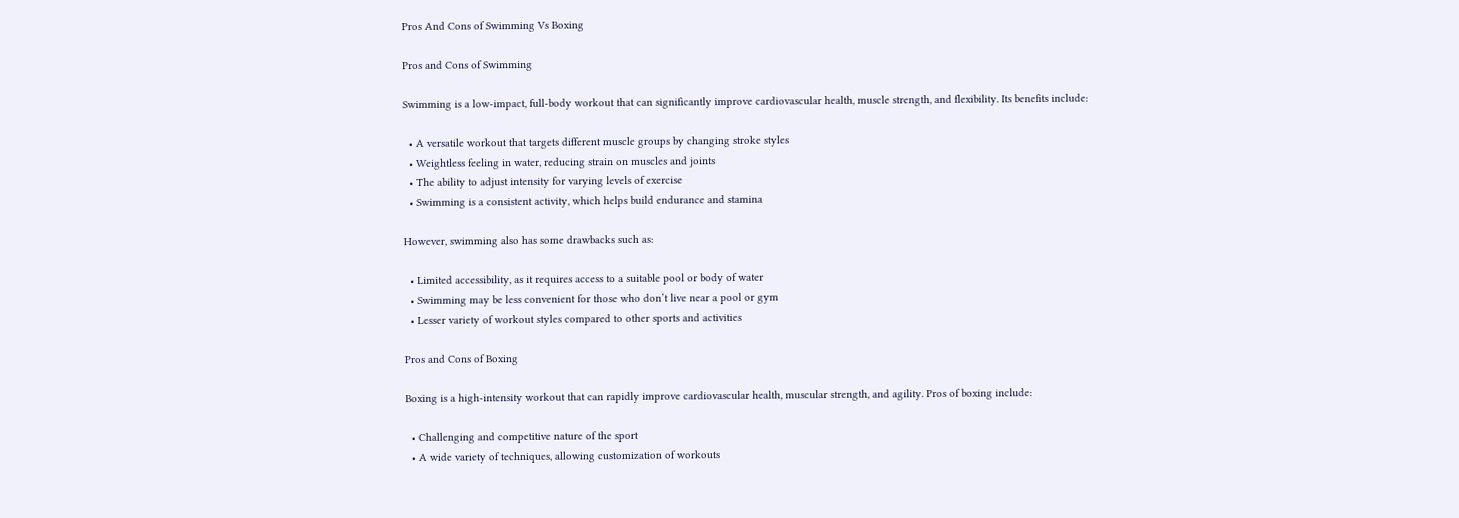Pros And Cons of Swimming Vs Boxing

Pros and Cons of Swimming

Swimming is a low-impact, full-body workout that can significantly improve cardiovascular health, muscle strength, and flexibility. Its benefits include:

  • A versatile workout that targets different muscle groups by changing stroke styles
  • Weightless feeling in water, reducing strain on muscles and joints
  • The ability to adjust intensity for varying levels of exercise
  • Swimming is a consistent activity, which helps build endurance and stamina

However, swimming also has some drawbacks such as:

  • Limited accessibility, as it requires access to a suitable pool or body of water
  • Swimming may be less convenient for those who don’t live near a pool or gym
  • Lesser variety of workout styles compared to other sports and activities

Pros and Cons of Boxing

Boxing is a high-intensity workout that can rapidly improve cardiovascular health, muscular strength, and agility. Pros of boxing include:

  • Challenging and competitive nature of the sport
  • A wide variety of techniques, allowing customization of workouts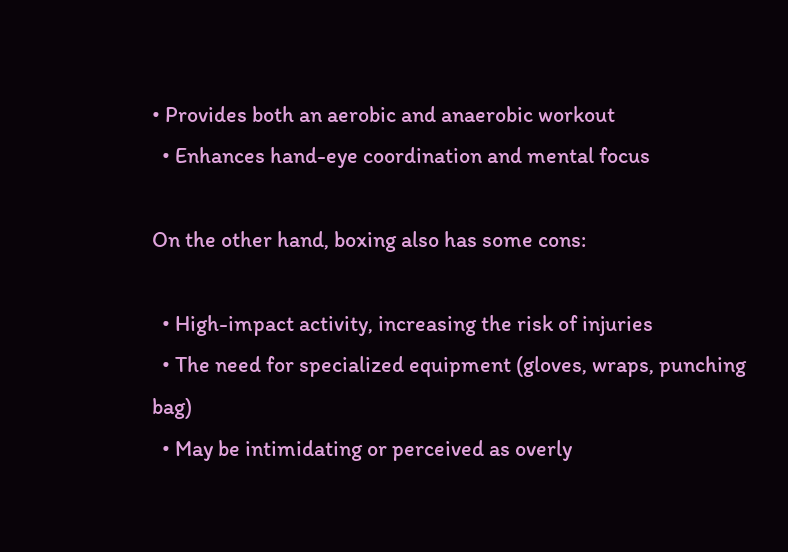• Provides both an aerobic and anaerobic workout
  • Enhances hand-eye coordination and mental focus

On the other hand, boxing also has some cons:

  • High-impact activity, increasing the risk of injuries
  • The need for specialized equipment (gloves, wraps, punching bag)
  • May be intimidating or perceived as overly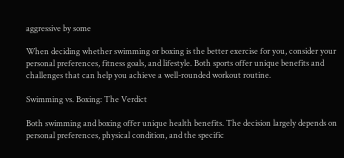aggressive by some

When deciding whether swimming or boxing is the better exercise for you, consider your personal preferences, fitness goals, and lifestyle. Both sports offer unique benefits and challenges that can help you achieve a well-rounded workout routine.

Swimming vs. Boxing: The Verdict

Both swimming and boxing offer unique health benefits. The decision largely depends on personal preferences, physical condition, and the specific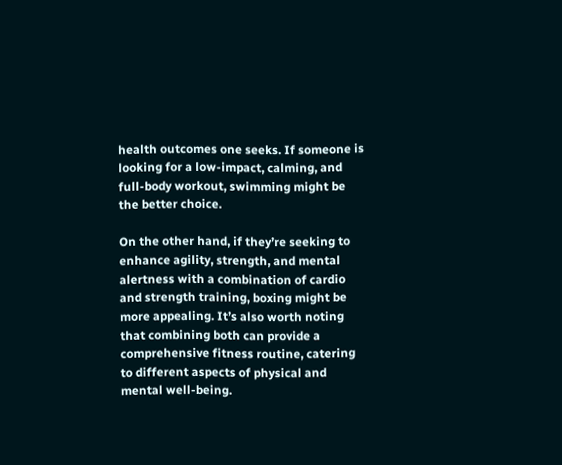health outcomes one seeks. If someone is looking for a low-impact, calming, and full-body workout, swimming might be the better choice.

On the other hand, if they’re seeking to enhance agility, strength, and mental alertness with a combination of cardio and strength training, boxing might be more appealing. It’s also worth noting that combining both can provide a comprehensive fitness routine, catering to different aspects of physical and mental well-being.